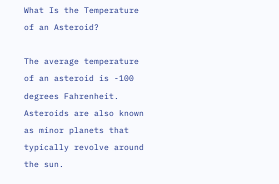What Is the Temperature of an Asteroid?

The average temperature of an asteroid is -100 degrees Fahrenheit. Asteroids are also known as minor planets that typically revolve around the sun.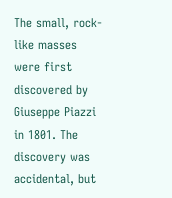The small, rock-like masses were first discovered by Giuseppe Piazzi in 1801. The discovery was accidental, but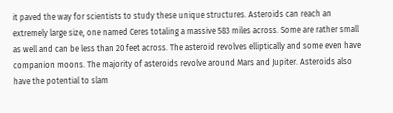it paved the way for scientists to study these unique structures. Asteroids can reach an extremely large size, one named Ceres totaling a massive 583 miles across. Some are rather small as well and can be less than 20 feet across. The asteroid revolves elliptically and some even have companion moons. The majority of asteroids revolve around Mars and Jupiter. Asteroids also have the potential to slam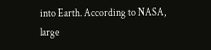into Earth. According to NASA, large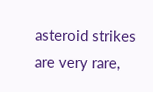asteroid strikes are very rare,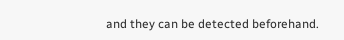and they can be detected beforehand.